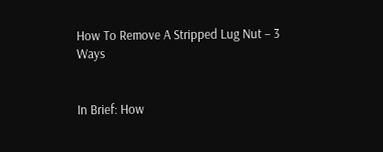How To Remove A Stripped Lug Nut – 3 Ways


In Brief: How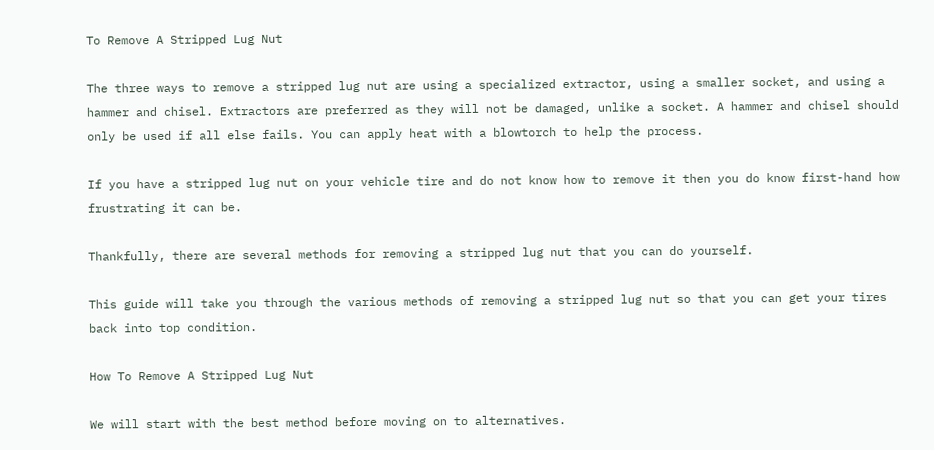To Remove A Stripped Lug Nut

The three ways to remove a stripped lug nut are using a specialized extractor, using a smaller socket, and using a hammer and chisel. Extractors are preferred as they will not be damaged, unlike a socket. A hammer and chisel should only be used if all else fails. You can apply heat with a blowtorch to help the process.

If you have a stripped lug nut on your vehicle tire and do not know how to remove it then you do know first-hand how frustrating it can be.

Thankfully, there are several methods for removing a stripped lug nut that you can do yourself.

This guide will take you through the various methods of removing a stripped lug nut so that you can get your tires back into top condition.

How To Remove A Stripped Lug Nut

We will start with the best method before moving on to alternatives.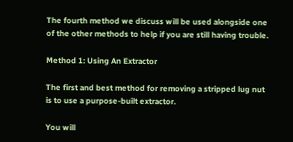The fourth method we discuss will be used alongside one of the other methods to help if you are still having trouble.

Method 1: Using An Extractor

The first and best method for removing a stripped lug nut is to use a purpose-built extractor.

You will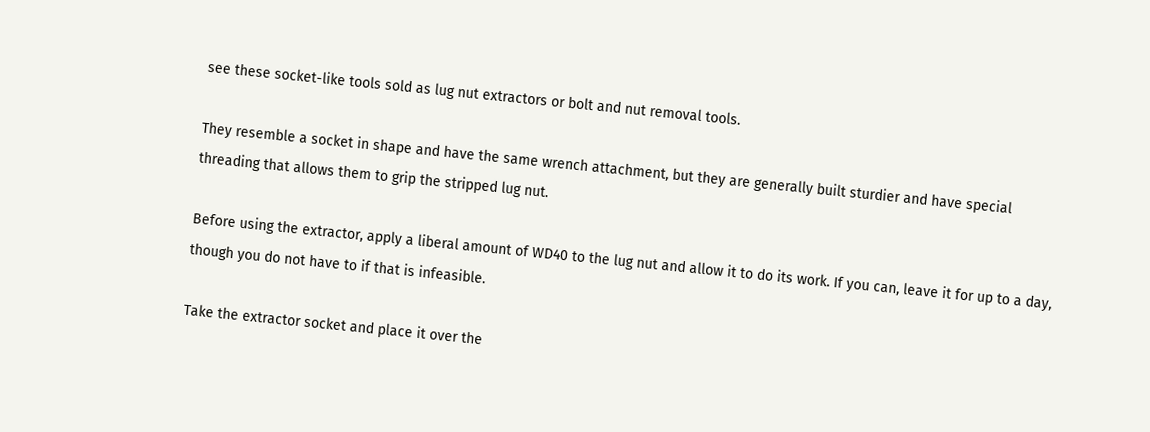see these socket-like tools sold as lug nut extractors or bolt and nut removal tools.

They resemble a socket in shape and have the same wrench attachment, but they are generally built sturdier and have special threading that allows them to grip the stripped lug nut.

Before using the extractor, apply a liberal amount of WD40 to the lug nut and allow it to do its work. If you can, leave it for up to a day, though you do not have to if that is infeasible.

Take the extractor socket and place it over the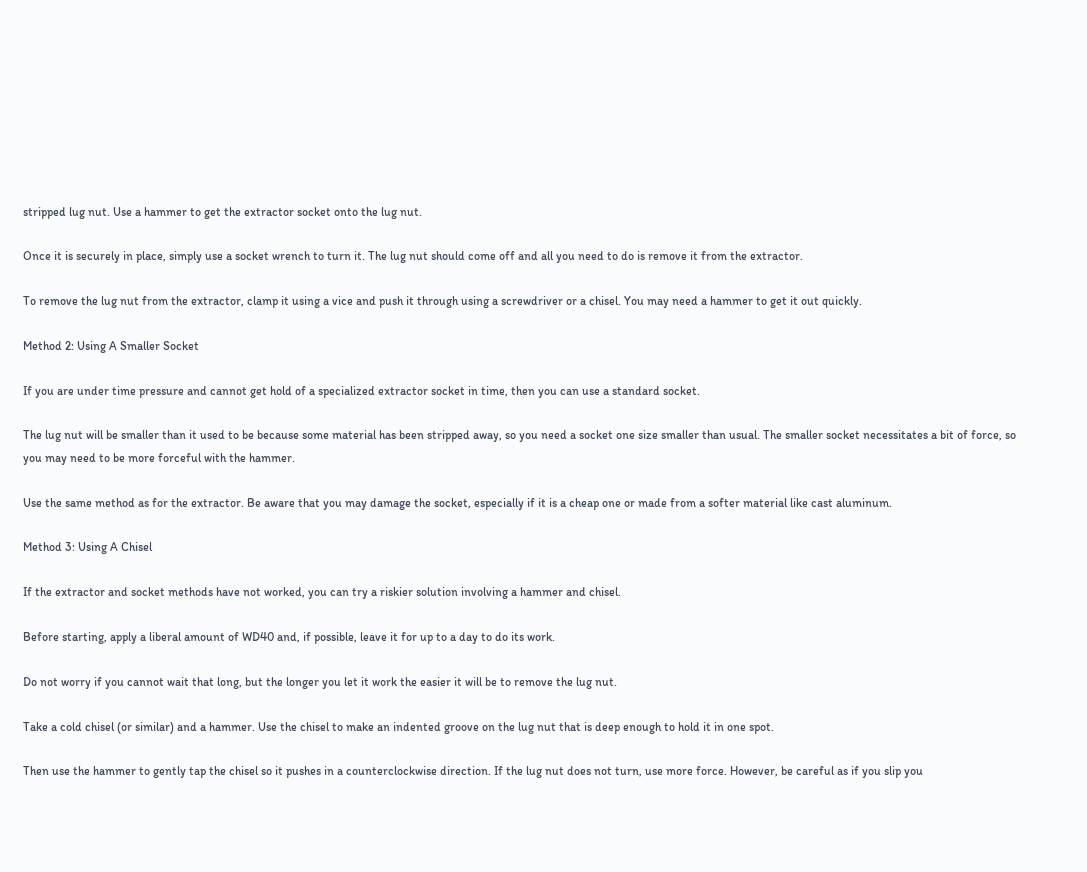stripped lug nut. Use a hammer to get the extractor socket onto the lug nut.

Once it is securely in place, simply use a socket wrench to turn it. The lug nut should come off and all you need to do is remove it from the extractor.

To remove the lug nut from the extractor, clamp it using a vice and push it through using a screwdriver or a chisel. You may need a hammer to get it out quickly.

Method 2: Using A Smaller Socket

If you are under time pressure and cannot get hold of a specialized extractor socket in time, then you can use a standard socket.

The lug nut will be smaller than it used to be because some material has been stripped away, so you need a socket one size smaller than usual. The smaller socket necessitates a bit of force, so you may need to be more forceful with the hammer.

Use the same method as for the extractor. Be aware that you may damage the socket, especially if it is a cheap one or made from a softer material like cast aluminum.

Method 3: Using A Chisel

If the extractor and socket methods have not worked, you can try a riskier solution involving a hammer and chisel.

Before starting, apply a liberal amount of WD40 and, if possible, leave it for up to a day to do its work.

Do not worry if you cannot wait that long, but the longer you let it work the easier it will be to remove the lug nut.

Take a cold chisel (or similar) and a hammer. Use the chisel to make an indented groove on the lug nut that is deep enough to hold it in one spot.

Then use the hammer to gently tap the chisel so it pushes in a counterclockwise direction. If the lug nut does not turn, use more force. However, be careful as if you slip you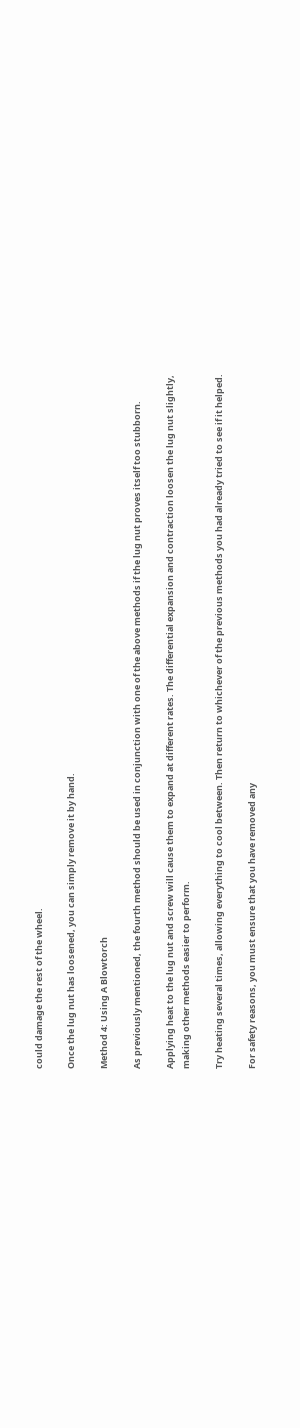could damage the rest of the wheel.

Once the lug nut has loosened, you can simply remove it by hand.

Method 4: Using A Blowtorch

As previously mentioned, the fourth method should be used in conjunction with one of the above methods if the lug nut proves itself too stubborn.

Applying heat to the lug nut and screw will cause them to expand at different rates. The differential expansion and contraction loosen the lug nut slightly, making other methods easier to perform.

Try heating several times, allowing everything to cool between. Then return to whichever of the previous methods you had already tried to see if it helped.

For safety reasons, you must ensure that you have removed any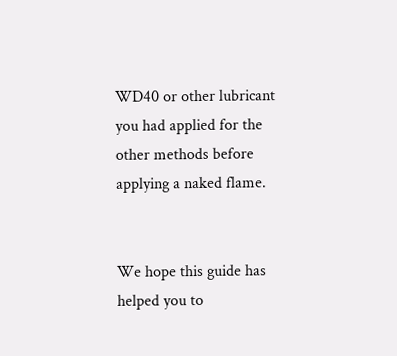WD40 or other lubricant you had applied for the other methods before applying a naked flame.


We hope this guide has helped you to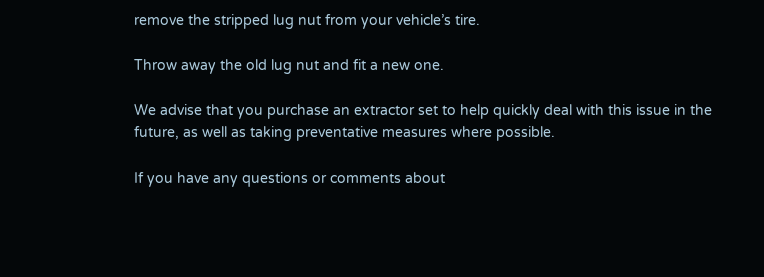remove the stripped lug nut from your vehicle’s tire.

Throw away the old lug nut and fit a new one.

We advise that you purchase an extractor set to help quickly deal with this issue in the future, as well as taking preventative measures where possible.

If you have any questions or comments about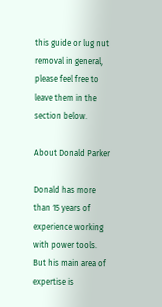this guide or lug nut removal in general, please feel free to leave them in the section below.

About Donald Parker

Donald has more than 15 years of experience working with power tools. But his main area of expertise is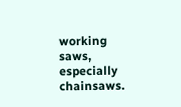working saws, especially chainsaws.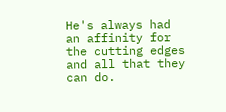He's always had an affinity for the cutting edges and all that they can do.